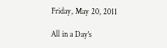Friday, May 20, 2011

All in a Day's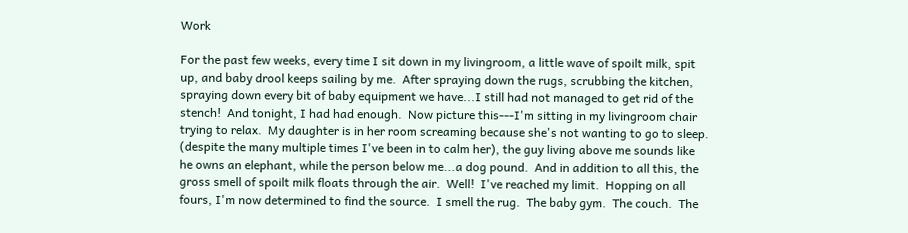Work

For the past few weeks, every time I sit down in my livingroom, a little wave of spoilt milk, spit up, and baby drool keeps sailing by me.  After spraying down the rugs, scrubbing the kitchen, spraying down every bit of baby equipment we have...I still had not managed to get rid of the stench!  And tonight, I had had enough.  Now picture this---I'm sitting in my livingroom chair trying to relax.  My daughter is in her room screaming because she's not wanting to go to sleep. (despite the many multiple times I've been in to calm her), the guy living above me sounds like he owns an elephant, while the person below me...a dog pound.  And in addition to all this, the gross smell of spoilt milk floats through the air.  Well!  I've reached my limit.  Hopping on all fours, I'm now determined to find the source.  I smell the rug.  The baby gym.  The couch.  The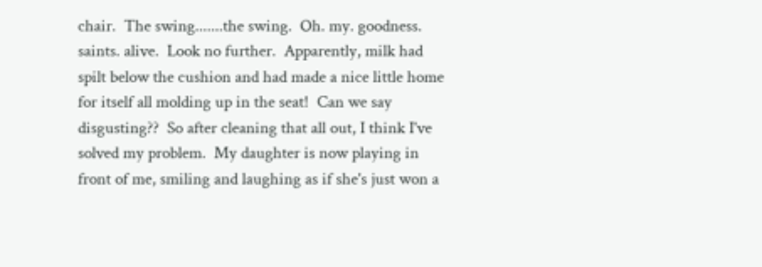chair.  The swing.......the swing.  Oh. my. goodness. saints. alive.  Look no further.  Apparently, milk had spilt below the cushion and had made a nice little home for itself all molding up in the seat!  Can we say disgusting??  So after cleaning that all out, I think I've solved my problem.  My daughter is now playing in front of me, smiling and laughing as if she's just won a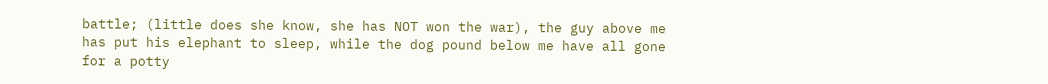battle; (little does she know, she has NOT won the war), the guy above me has put his elephant to sleep, while the dog pound below me have all gone for a potty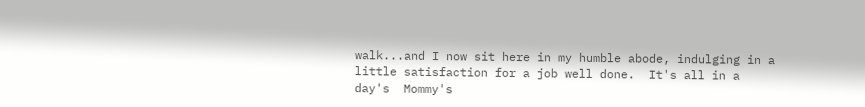walk...and I now sit here in my humble abode, indulging in a little satisfaction for a job well done.  It's all in a day's  Mommy's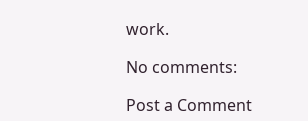work.

No comments:

Post a Comment